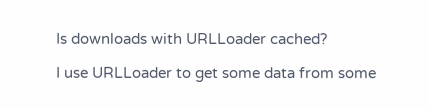Is downloads with URLLoader cached?

I use URLLoader to get some data from some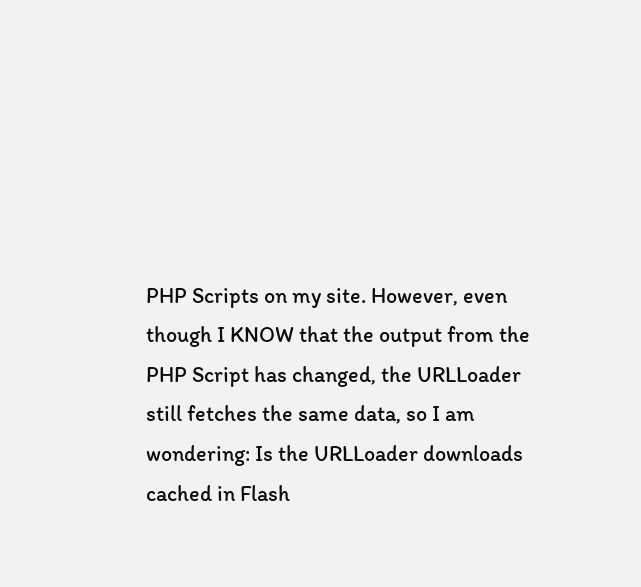PHP Scripts on my site. However, even though I KNOW that the output from the PHP Script has changed, the URLLoader still fetches the same data, so I am wondering: Is the URLLoader downloads cached in Flash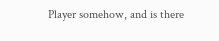Player somehow, and is there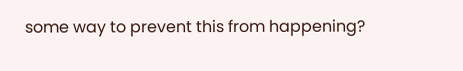some way to prevent this from happening?